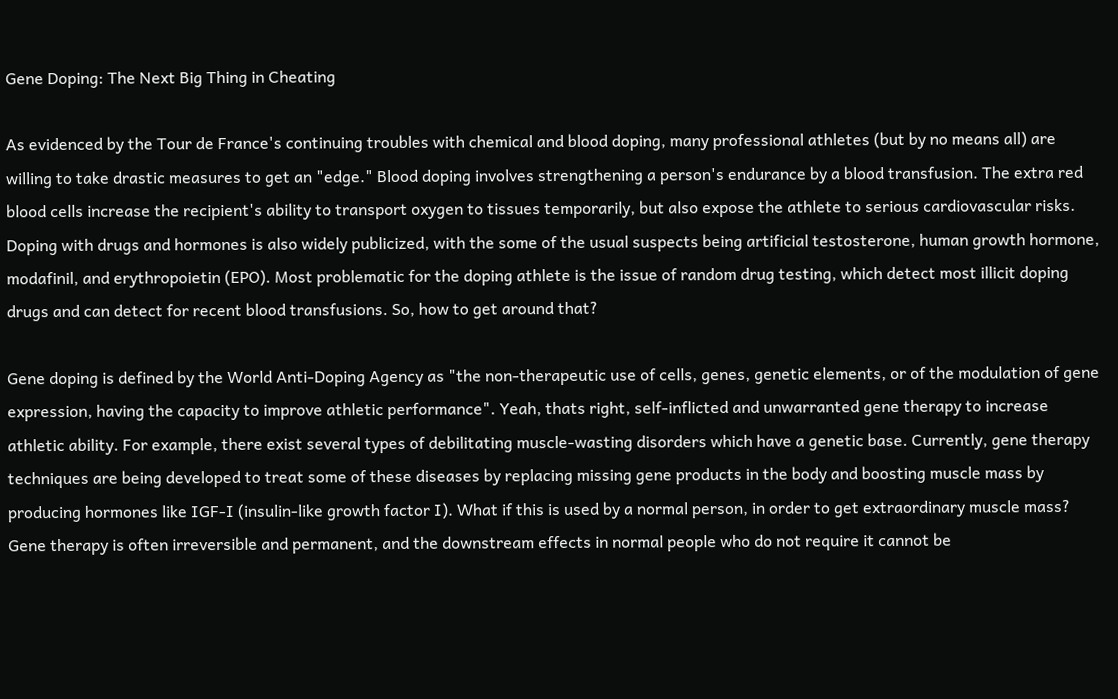Gene Doping: The Next Big Thing in Cheating

As evidenced by the Tour de France's continuing troubles with chemical and blood doping, many professional athletes (but by no means all) are willing to take drastic measures to get an "edge." Blood doping involves strengthening a person's endurance by a blood transfusion. The extra red blood cells increase the recipient's ability to transport oxygen to tissues temporarily, but also expose the athlete to serious cardiovascular risks. Doping with drugs and hormones is also widely publicized, with the some of the usual suspects being artificial testosterone, human growth hormone, modafinil, and erythropoietin (EPO). Most problematic for the doping athlete is the issue of random drug testing, which detect most illicit doping drugs and can detect for recent blood transfusions. So, how to get around that?

Gene doping is defined by the World Anti-Doping Agency as "the non-therapeutic use of cells, genes, genetic elements, or of the modulation of gene expression, having the capacity to improve athletic performance". Yeah, thats right, self-inflicted and unwarranted gene therapy to increase athletic ability. For example, there exist several types of debilitating muscle-wasting disorders which have a genetic base. Currently, gene therapy techniques are being developed to treat some of these diseases by replacing missing gene products in the body and boosting muscle mass by producing hormones like IGF-I (insulin-like growth factor I). What if this is used by a normal person, in order to get extraordinary muscle mass? Gene therapy is often irreversible and permanent, and the downstream effects in normal people who do not require it cannot be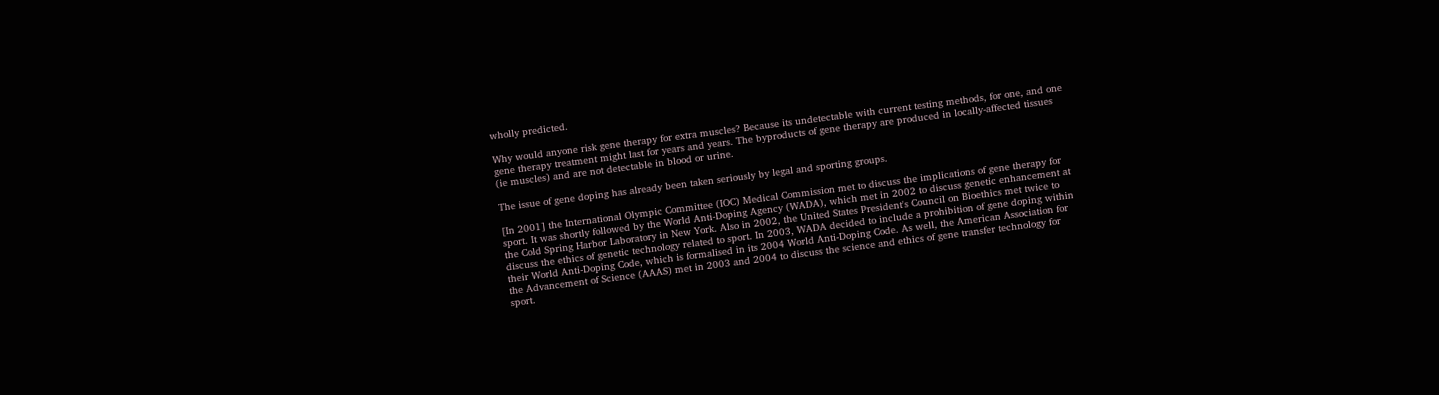wholly predicted.

Why would anyone risk gene therapy for extra muscles? Because its undetectable with current testing methods, for one, and one gene therapy treatment might last for years and years. The byproducts of gene therapy are produced in locally-affected tissues (ie muscles) and are not detectable in blood or urine.

The issue of gene doping has already been taken seriously by legal and sporting groups.

[In 2001] the International Olympic Committee (IOC) Medical Commission met to discuss the implications of gene therapy for sport. It was shortly followed by the World Anti-Doping Agency (WADA), which met in 2002 to discuss genetic enhancement at the Cold Spring Harbor Laboratory in New York. Also in 2002, the United States President's Council on Bioethics met twice to discuss the ethics of genetic technology related to sport. In 2003, WADA decided to include a prohibition of gene doping within their World Anti-Doping Code, which is formalised in its 2004 World Anti-Doping Code. As well, the American Association for the Advancement of Science (AAAS) met in 2003 and 2004 to discuss the science and ethics of gene transfer technology for sport.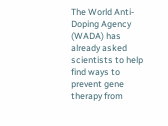The World Anti-Doping Agency (WADA) has already asked scientists to help find ways to prevent gene therapy from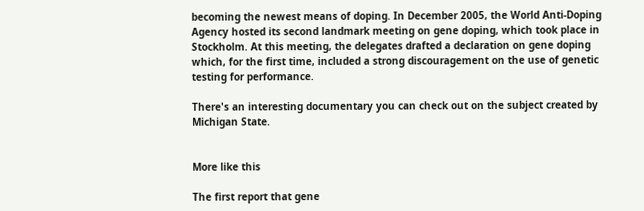becoming the newest means of doping. In December 2005, the World Anti-Doping Agency hosted its second landmark meeting on gene doping, which took place in Stockholm. At this meeting, the delegates drafted a declaration on gene doping which, for the first time, included a strong discouragement on the use of genetic testing for performance.

There's an interesting documentary you can check out on the subject created by Michigan State.


More like this

The first report that gene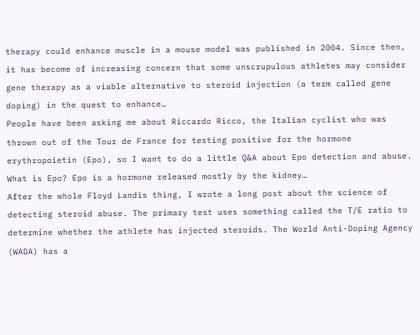therapy could enhance muscle in a mouse model was published in 2004. Since then, it has become of increasing concern that some unscrupulous athletes may consider gene therapy as a viable alternative to steroid injection (a term called gene doping) in the quest to enhance…
People have been asking me about Riccardo Ricco, the Italian cyclist who was thrown out of the Tour de France for testing positive for the hormone erythropoietin (Epo), so I want to do a little Q&A about Epo detection and abuse. What is Epo? Epo is a hormone released mostly by the kidney…
After the whole Floyd Landis thing, I wrote a long post about the science of detecting steroid abuse. The primary test uses something called the T/E ratio to determine whether the athlete has injected steroids. The World Anti-Doping Agency (WADA) has a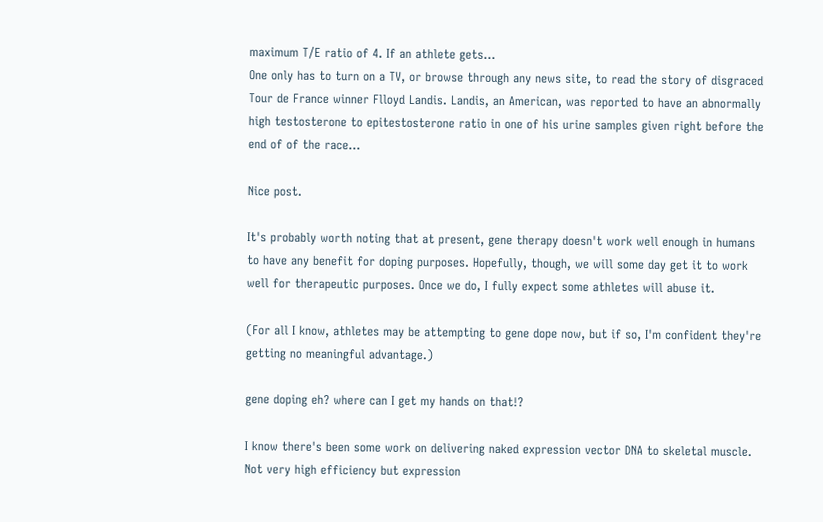maximum T/E ratio of 4. If an athlete gets…
One only has to turn on a TV, or browse through any news site, to read the story of disgraced Tour de France winner Flloyd Landis. Landis, an American, was reported to have an abnormally high testosterone to epitestosterone ratio in one of his urine samples given right before the end of of the race…

Nice post.

It's probably worth noting that at present, gene therapy doesn't work well enough in humans to have any benefit for doping purposes. Hopefully, though, we will some day get it to work well for therapeutic purposes. Once we do, I fully expect some athletes will abuse it.

(For all I know, athletes may be attempting to gene dope now, but if so, I'm confident they're getting no meaningful advantage.)

gene doping eh? where can I get my hands on that!?

I know there's been some work on delivering naked expression vector DNA to skeletal muscle. Not very high efficiency but expression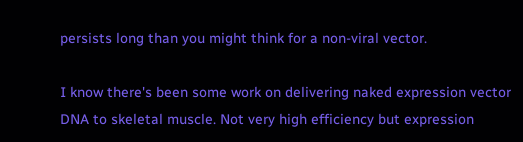persists long than you might think for a non-viral vector.

I know there's been some work on delivering naked expression vector DNA to skeletal muscle. Not very high efficiency but expression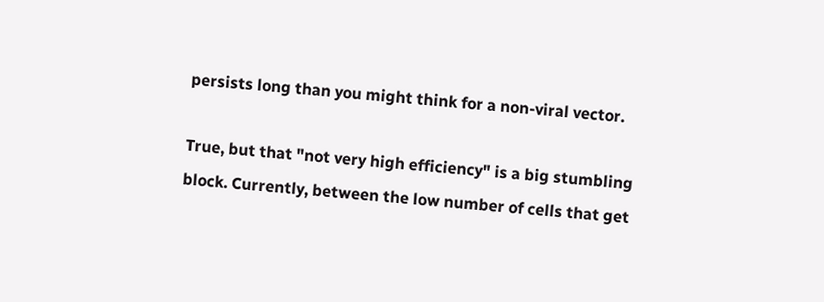persists long than you might think for a non-viral vector.

True, but that "not very high efficiency" is a big stumbling block. Currently, between the low number of cells that get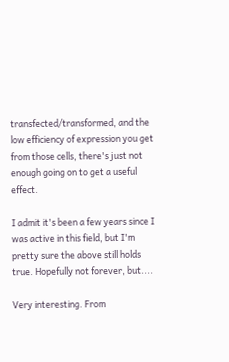transfected/transformed, and the low efficiency of expression you get from those cells, there's just not enough going on to get a useful effect.

I admit it's been a few years since I was active in this field, but I'm pretty sure the above still holds true. Hopefully not forever, but....

Very interesting. From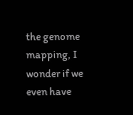the genome mapping, I wonder if we even have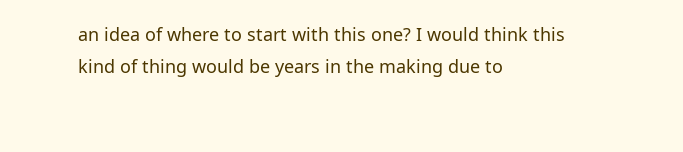an idea of where to start with this one? I would think this kind of thing would be years in the making due to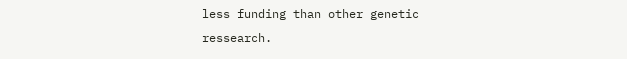less funding than other genetic ressearch.